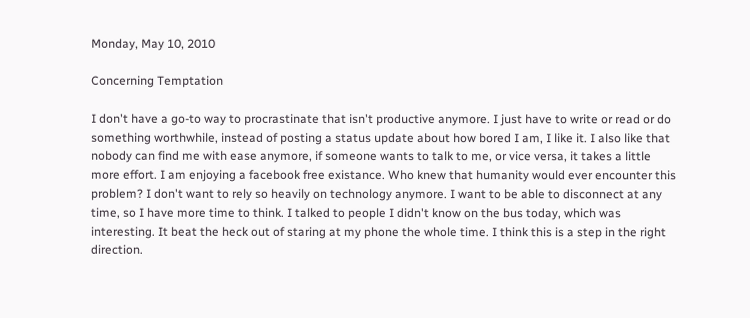Monday, May 10, 2010

Concerning Temptation

I don't have a go-to way to procrastinate that isn't productive anymore. I just have to write or read or do something worthwhile, instead of posting a status update about how bored I am, I like it. I also like that nobody can find me with ease anymore, if someone wants to talk to me, or vice versa, it takes a little more effort. I am enjoying a facebook free existance. Who knew that humanity would ever encounter this problem? I don't want to rely so heavily on technology anymore. I want to be able to disconnect at any time, so I have more time to think. I talked to people I didn't know on the bus today, which was interesting. It beat the heck out of staring at my phone the whole time. I think this is a step in the right direction.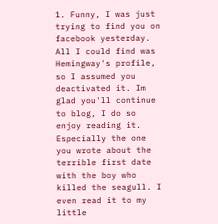1. Funny, I was just trying to find you on facebook yesterday. All I could find was Hemingway's profile, so I assumed you deactivated it. Im glad you'll continue to blog, I do so enjoy reading it. Especially the one you wrote about the terrible first date with the boy who killed the seagull. I even read it to my little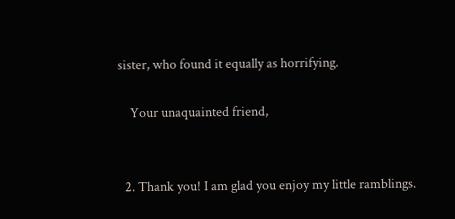sister, who found it equally as horrifying.

    Your unaquainted friend,


  2. Thank you! I am glad you enjoy my little ramblings.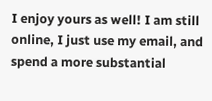I enjoy yours as well! I am still online, I just use my email, and spend a more substantial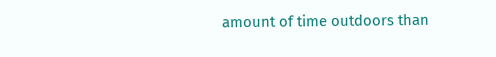amount of time outdoors than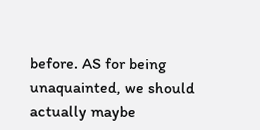before. AS for being unaquainted, we should actually maybe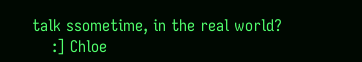talk ssometime, in the real world?
    :] Chloe